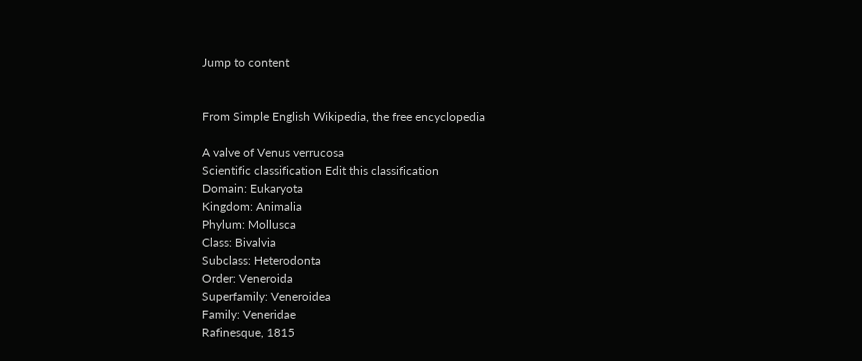Jump to content


From Simple English Wikipedia, the free encyclopedia

A valve of Venus verrucosa
Scientific classification Edit this classification
Domain: Eukaryota
Kingdom: Animalia
Phylum: Mollusca
Class: Bivalvia
Subclass: Heterodonta
Order: Veneroida
Superfamily: Veneroidea
Family: Veneridae
Rafinesque, 1815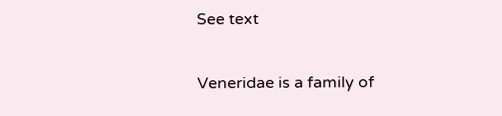See text

Veneridae is a family of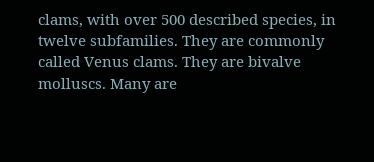clams, with over 500 described species, in twelve subfamilies. They are commonly called Venus clams. They are bivalve molluscs. Many are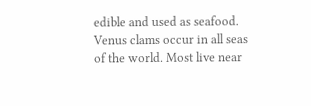edible and used as seafood. Venus clams occur in all seas of the world. Most live near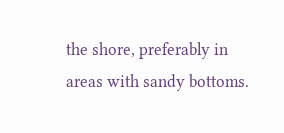the shore, preferably in areas with sandy bottoms.